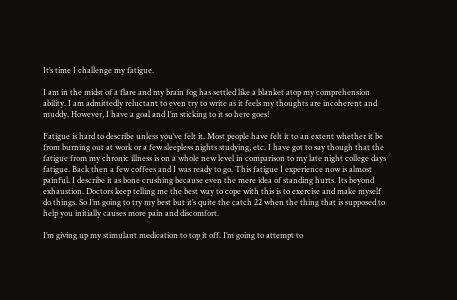It’s time I challenge my fatigue.

I am in the midst of a flare and my brain fog has settled like a blanket atop my comprehension ability. I am admittedly reluctant to even try to write as it feels my thoughts are incoherent and muddy. However, I have a goal and I’m sticking to it so here goes!

Fatigue is hard to describe unless you’ve felt it. Most people have felt it to an extent whether it be from burning out at work or a few sleepless nights studying, etc. I have got to say though that the fatigue from my chronic illness is on a whole new level in comparison to my late night college days fatigue. Back then a few coffees and I was ready to go. This fatigue I experience now is almost painful. I describe it as bone crushing because even the mere idea of standing hurts. Its beyond exhaustion. Doctors keep telling me the best way to cope with this is to exercise and make myself do things. So I’m going to try my best but it’s quite the catch 22 when the thing that is supposed to help you initially causes more pain and discomfort.

I’m giving up my stimulant medication to top it off. I’m going to attempt to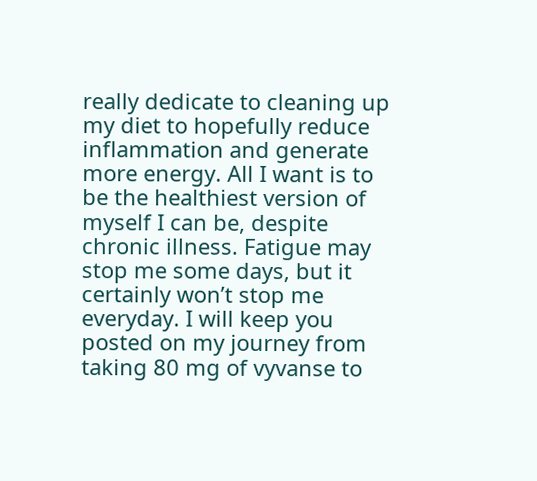really dedicate to cleaning up my diet to hopefully reduce inflammation and generate more energy. All I want is to be the healthiest version of myself I can be, despite chronic illness. Fatigue may stop me some days, but it certainly won’t stop me everyday. I will keep you posted on my journey from taking 80 mg of vyvanse to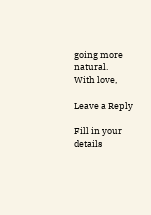going more natural.
With love,

Leave a Reply

Fill in your details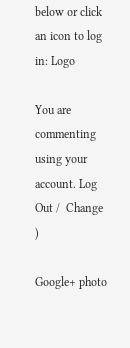below or click an icon to log in: Logo

You are commenting using your account. Log Out /  Change )

Google+ photo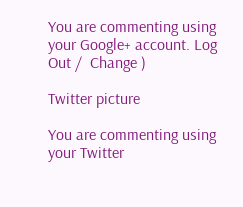You are commenting using your Google+ account. Log Out /  Change )

Twitter picture

You are commenting using your Twitter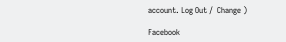account. Log Out /  Change )

Facebook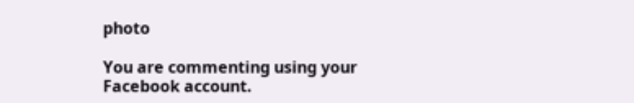photo

You are commenting using your Facebook account.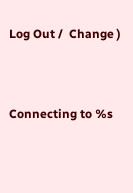Log Out /  Change )


Connecting to %s